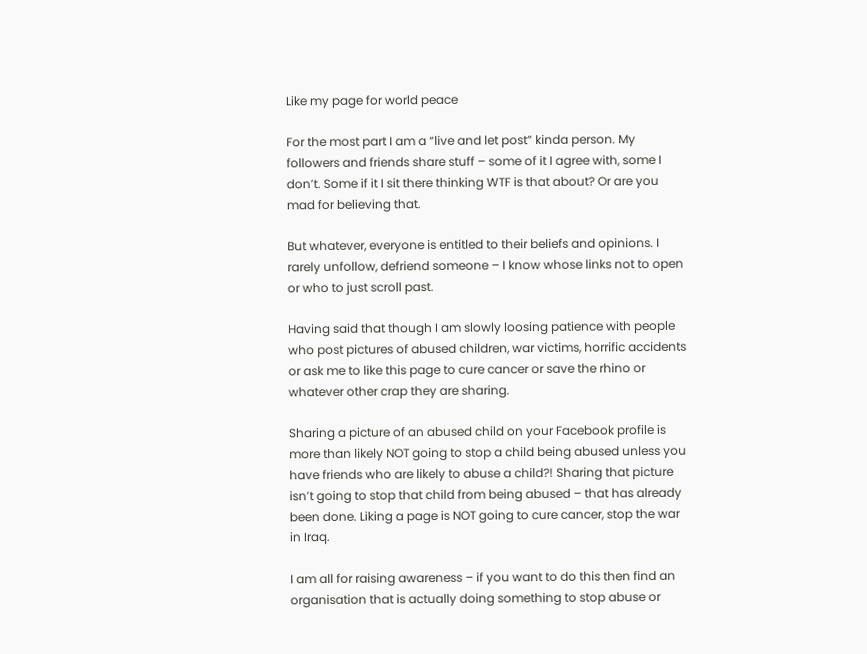Like my page for world peace

For the most part I am a “live and let post” kinda person. My followers and friends share stuff – some of it I agree with, some I don’t. Some if it I sit there thinking WTF is that about? Or are you mad for believing that.

But whatever, everyone is entitled to their beliefs and opinions. I rarely unfollow, defriend someone – I know whose links not to open or who to just scroll past.

Having said that though I am slowly loosing patience with people who post pictures of abused children, war victims, horrific accidents or ask me to like this page to cure cancer or save the rhino or whatever other crap they are sharing.

Sharing a picture of an abused child on your Facebook profile is more than likely NOT going to stop a child being abused unless you have friends who are likely to abuse a child?! Sharing that picture isn’t going to stop that child from being abused – that has already been done. Liking a page is NOT going to cure cancer, stop the war in Iraq.

I am all for raising awareness – if you want to do this then find an organisation that is actually doing something to stop abuse or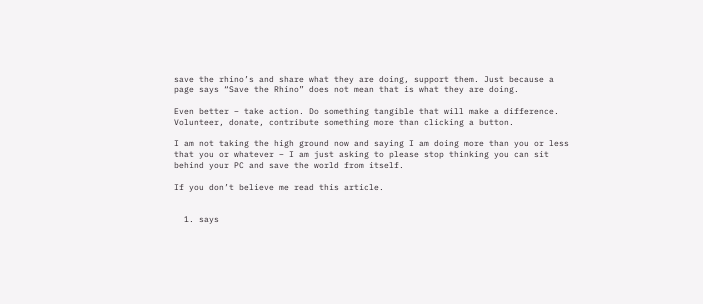save the rhino’s and share what they are doing, support them. Just because a page says “Save the Rhino” does not mean that is what they are doing.

Even better – take action. Do something tangible that will make a difference. Volunteer, donate, contribute something more than clicking a button.

I am not taking the high ground now and saying I am doing more than you or less that you or whatever – I am just asking to please stop thinking you can sit behind your PC and save the world from itself.

If you don’t believe me read this article.


  1. says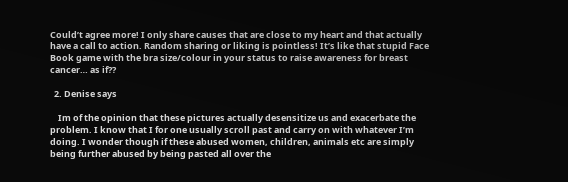Could’t agree more! I only share causes that are close to my heart and that actually have a call to action. Random sharing or liking is pointless! It’s like that stupid Face Book game with the bra size/colour in your status to raise awareness for breast cancer… as if??

  2. Denise says

    Im of the opinion that these pictures actually desensitize us and exacerbate the problem. I know that I for one usually scroll past and carry on with whatever I’m doing. I wonder though if these abused women, children, animals etc are simply being further abused by being pasted all over the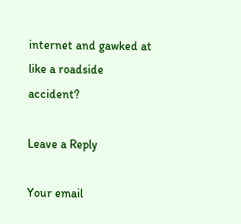internet and gawked at like a roadside accident?

Leave a Reply

Your email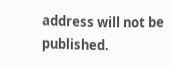address will not be published.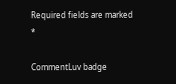Required fields are marked *

CommentLuv badge